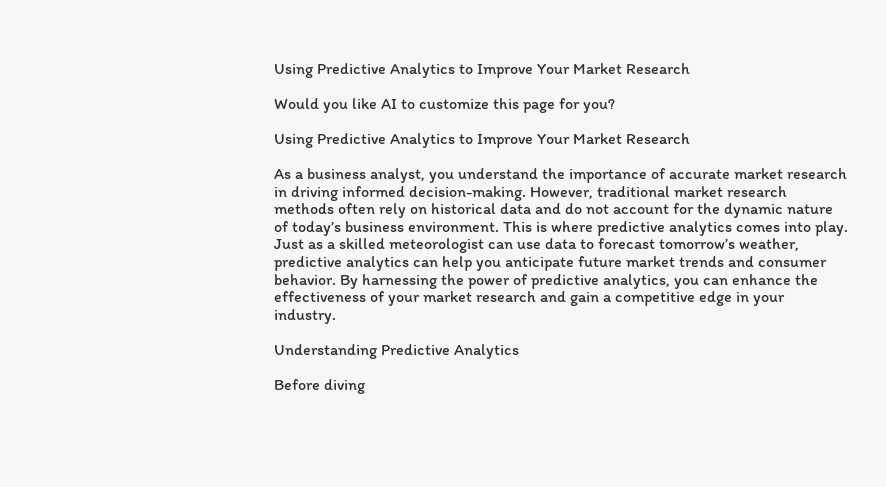Using Predictive Analytics to Improve Your Market Research

Would you like AI to customize this page for you?

Using Predictive Analytics to Improve Your Market Research

As a business analyst, you understand the importance of accurate market research in driving informed decision-making. However, traditional market research methods often rely on historical data and do not account for the dynamic nature of today’s business environment. This is where predictive analytics comes into play. Just as a skilled meteorologist can use data to forecast tomorrow’s weather, predictive analytics can help you anticipate future market trends and consumer behavior. By harnessing the power of predictive analytics, you can enhance the effectiveness of your market research and gain a competitive edge in your industry.

Understanding Predictive Analytics

Before diving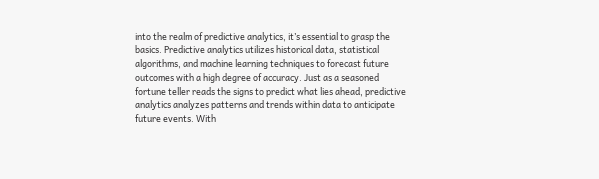into the realm of predictive analytics, it’s essential to grasp the basics. Predictive analytics utilizes historical data, statistical algorithms, and machine learning techniques to forecast future outcomes with a high degree of accuracy. Just as a seasoned fortune teller reads the signs to predict what lies ahead, predictive analytics analyzes patterns and trends within data to anticipate future events. With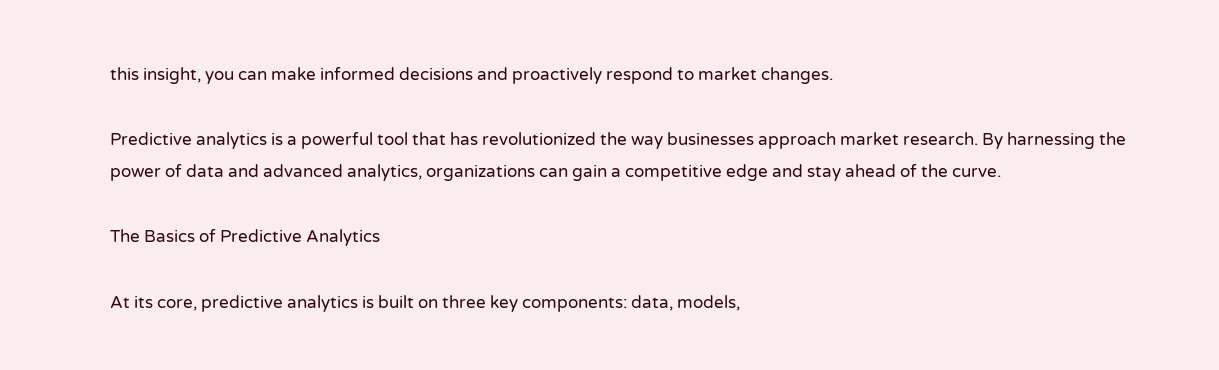this insight, you can make informed decisions and proactively respond to market changes.

Predictive analytics is a powerful tool that has revolutionized the way businesses approach market research. By harnessing the power of data and advanced analytics, organizations can gain a competitive edge and stay ahead of the curve.

The Basics of Predictive Analytics

At its core, predictive analytics is built on three key components: data, models,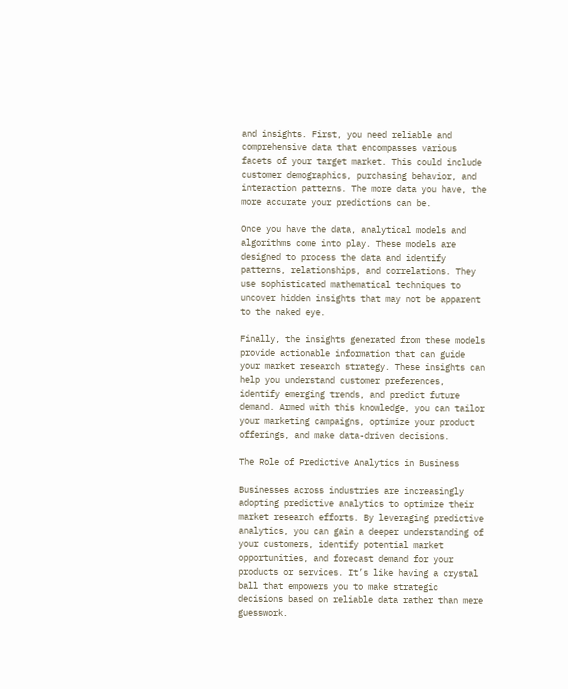and insights. First, you need reliable and comprehensive data that encompasses various facets of your target market. This could include customer demographics, purchasing behavior, and interaction patterns. The more data you have, the more accurate your predictions can be.

Once you have the data, analytical models and algorithms come into play. These models are designed to process the data and identify patterns, relationships, and correlations. They use sophisticated mathematical techniques to uncover hidden insights that may not be apparent to the naked eye.

Finally, the insights generated from these models provide actionable information that can guide your market research strategy. These insights can help you understand customer preferences, identify emerging trends, and predict future demand. Armed with this knowledge, you can tailor your marketing campaigns, optimize your product offerings, and make data-driven decisions.

The Role of Predictive Analytics in Business

Businesses across industries are increasingly adopting predictive analytics to optimize their market research efforts. By leveraging predictive analytics, you can gain a deeper understanding of your customers, identify potential market opportunities, and forecast demand for your products or services. It’s like having a crystal ball that empowers you to make strategic decisions based on reliable data rather than mere guesswork.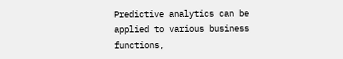Predictive analytics can be applied to various business functions,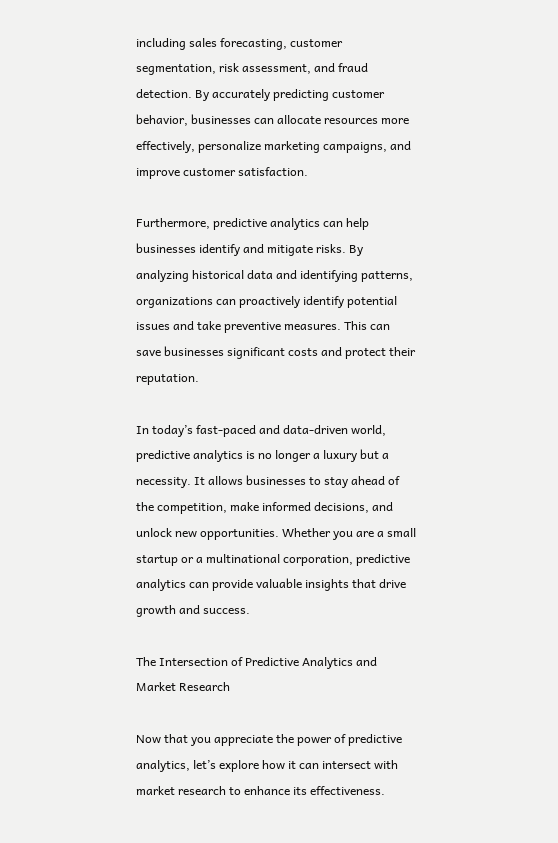including sales forecasting, customer segmentation, risk assessment, and fraud detection. By accurately predicting customer behavior, businesses can allocate resources more effectively, personalize marketing campaigns, and improve customer satisfaction.

Furthermore, predictive analytics can help businesses identify and mitigate risks. By analyzing historical data and identifying patterns, organizations can proactively identify potential issues and take preventive measures. This can save businesses significant costs and protect their reputation.

In today’s fast-paced and data-driven world, predictive analytics is no longer a luxury but a necessity. It allows businesses to stay ahead of the competition, make informed decisions, and unlock new opportunities. Whether you are a small startup or a multinational corporation, predictive analytics can provide valuable insights that drive growth and success.

The Intersection of Predictive Analytics and Market Research

Now that you appreciate the power of predictive analytics, let’s explore how it can intersect with market research to enhance its effectiveness.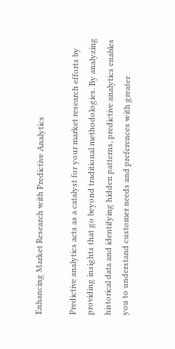Enhancing Market Research with Predictive Analytics

Predictive analytics acts as a catalyst for your market research efforts by providing insights that go beyond traditional methodologies. By analyzing historical data and identifying hidden patterns, predictive analytics enables you to understand customer needs and preferences with greater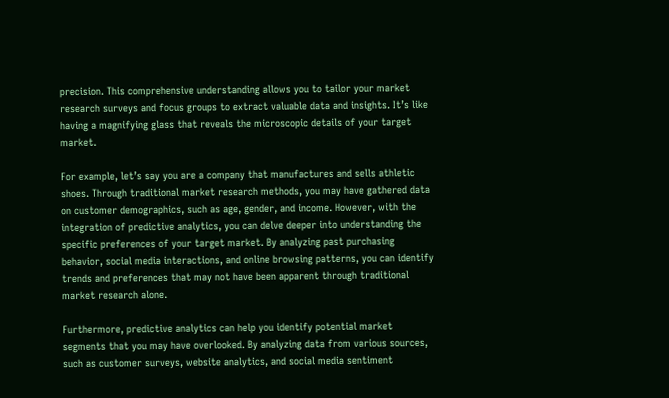precision. This comprehensive understanding allows you to tailor your market research surveys and focus groups to extract valuable data and insights. It’s like having a magnifying glass that reveals the microscopic details of your target market.

For example, let’s say you are a company that manufactures and sells athletic shoes. Through traditional market research methods, you may have gathered data on customer demographics, such as age, gender, and income. However, with the integration of predictive analytics, you can delve deeper into understanding the specific preferences of your target market. By analyzing past purchasing behavior, social media interactions, and online browsing patterns, you can identify trends and preferences that may not have been apparent through traditional market research alone.

Furthermore, predictive analytics can help you identify potential market segments that you may have overlooked. By analyzing data from various sources, such as customer surveys, website analytics, and social media sentiment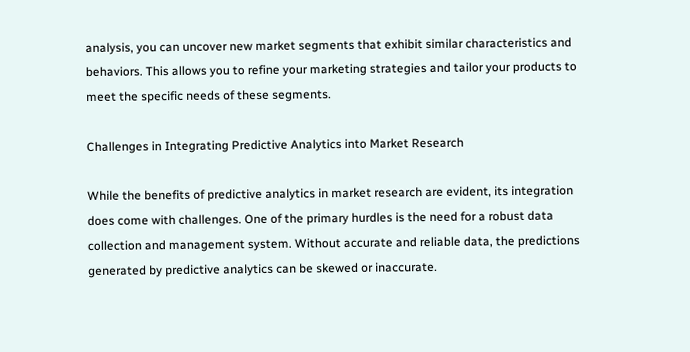analysis, you can uncover new market segments that exhibit similar characteristics and behaviors. This allows you to refine your marketing strategies and tailor your products to meet the specific needs of these segments.

Challenges in Integrating Predictive Analytics into Market Research

While the benefits of predictive analytics in market research are evident, its integration does come with challenges. One of the primary hurdles is the need for a robust data collection and management system. Without accurate and reliable data, the predictions generated by predictive analytics can be skewed or inaccurate.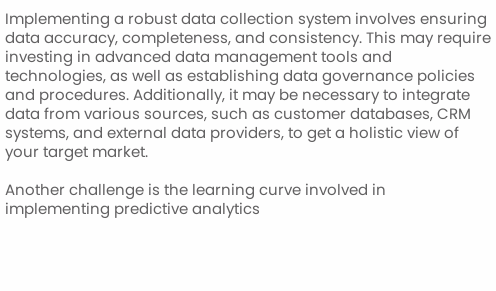Implementing a robust data collection system involves ensuring data accuracy, completeness, and consistency. This may require investing in advanced data management tools and technologies, as well as establishing data governance policies and procedures. Additionally, it may be necessary to integrate data from various sources, such as customer databases, CRM systems, and external data providers, to get a holistic view of your target market.

Another challenge is the learning curve involved in implementing predictive analytics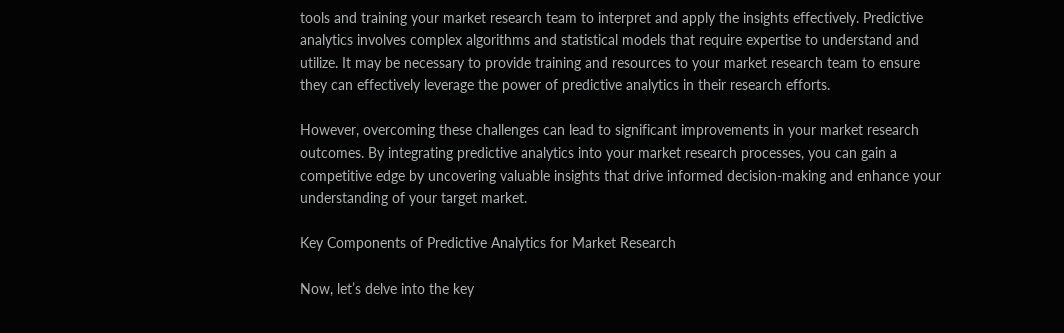tools and training your market research team to interpret and apply the insights effectively. Predictive analytics involves complex algorithms and statistical models that require expertise to understand and utilize. It may be necessary to provide training and resources to your market research team to ensure they can effectively leverage the power of predictive analytics in their research efforts.

However, overcoming these challenges can lead to significant improvements in your market research outcomes. By integrating predictive analytics into your market research processes, you can gain a competitive edge by uncovering valuable insights that drive informed decision-making and enhance your understanding of your target market.

Key Components of Predictive Analytics for Market Research

Now, let’s delve into the key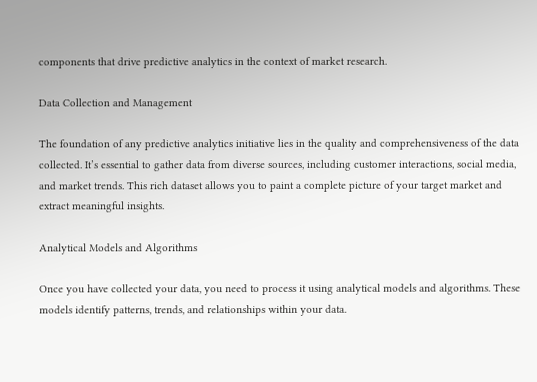components that drive predictive analytics in the context of market research.

Data Collection and Management

The foundation of any predictive analytics initiative lies in the quality and comprehensiveness of the data collected. It’s essential to gather data from diverse sources, including customer interactions, social media, and market trends. This rich dataset allows you to paint a complete picture of your target market and extract meaningful insights.

Analytical Models and Algorithms

Once you have collected your data, you need to process it using analytical models and algorithms. These models identify patterns, trends, and relationships within your data.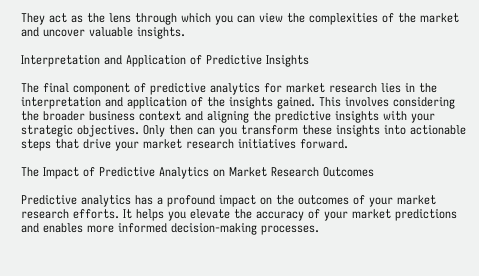They act as the lens through which you can view the complexities of the market and uncover valuable insights.

Interpretation and Application of Predictive Insights

The final component of predictive analytics for market research lies in the interpretation and application of the insights gained. This involves considering the broader business context and aligning the predictive insights with your strategic objectives. Only then can you transform these insights into actionable steps that drive your market research initiatives forward.

The Impact of Predictive Analytics on Market Research Outcomes

Predictive analytics has a profound impact on the outcomes of your market research efforts. It helps you elevate the accuracy of your market predictions and enables more informed decision-making processes.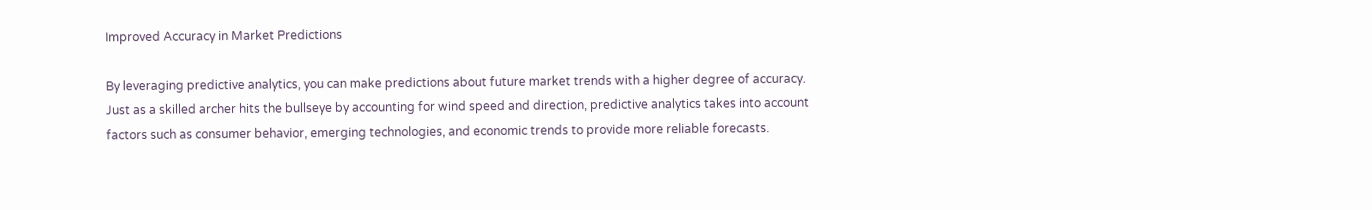Improved Accuracy in Market Predictions

By leveraging predictive analytics, you can make predictions about future market trends with a higher degree of accuracy. Just as a skilled archer hits the bullseye by accounting for wind speed and direction, predictive analytics takes into account factors such as consumer behavior, emerging technologies, and economic trends to provide more reliable forecasts.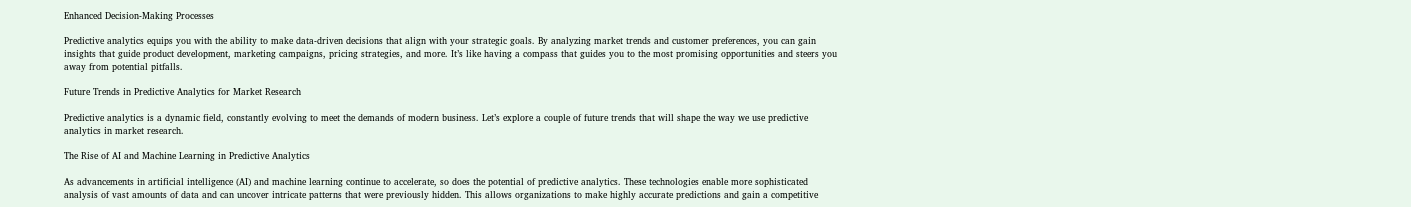Enhanced Decision-Making Processes

Predictive analytics equips you with the ability to make data-driven decisions that align with your strategic goals. By analyzing market trends and customer preferences, you can gain insights that guide product development, marketing campaigns, pricing strategies, and more. It’s like having a compass that guides you to the most promising opportunities and steers you away from potential pitfalls.

Future Trends in Predictive Analytics for Market Research

Predictive analytics is a dynamic field, constantly evolving to meet the demands of modern business. Let’s explore a couple of future trends that will shape the way we use predictive analytics in market research.

The Rise of AI and Machine Learning in Predictive Analytics

As advancements in artificial intelligence (AI) and machine learning continue to accelerate, so does the potential of predictive analytics. These technologies enable more sophisticated analysis of vast amounts of data and can uncover intricate patterns that were previously hidden. This allows organizations to make highly accurate predictions and gain a competitive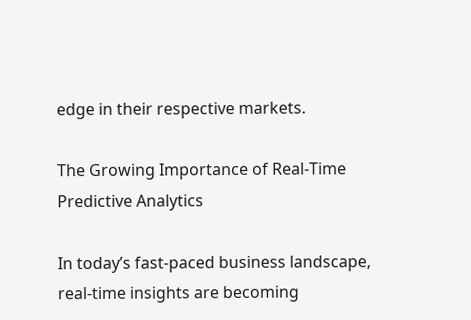edge in their respective markets.

The Growing Importance of Real-Time Predictive Analytics

In today’s fast-paced business landscape, real-time insights are becoming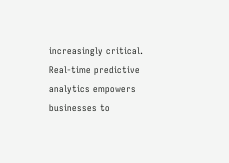increasingly critical. Real-time predictive analytics empowers businesses to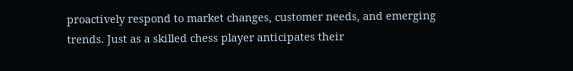proactively respond to market changes, customer needs, and emerging trends. Just as a skilled chess player anticipates their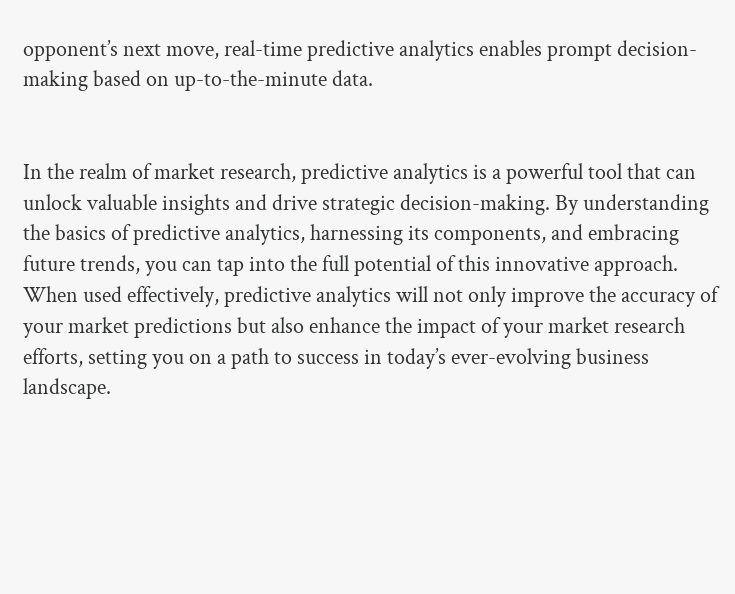opponent’s next move, real-time predictive analytics enables prompt decision-making based on up-to-the-minute data.


In the realm of market research, predictive analytics is a powerful tool that can unlock valuable insights and drive strategic decision-making. By understanding the basics of predictive analytics, harnessing its components, and embracing future trends, you can tap into the full potential of this innovative approach. When used effectively, predictive analytics will not only improve the accuracy of your market predictions but also enhance the impact of your market research efforts, setting you on a path to success in today’s ever-evolving business landscape.